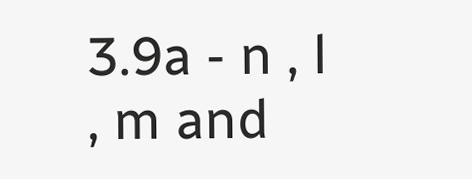3.9a - n , l , m and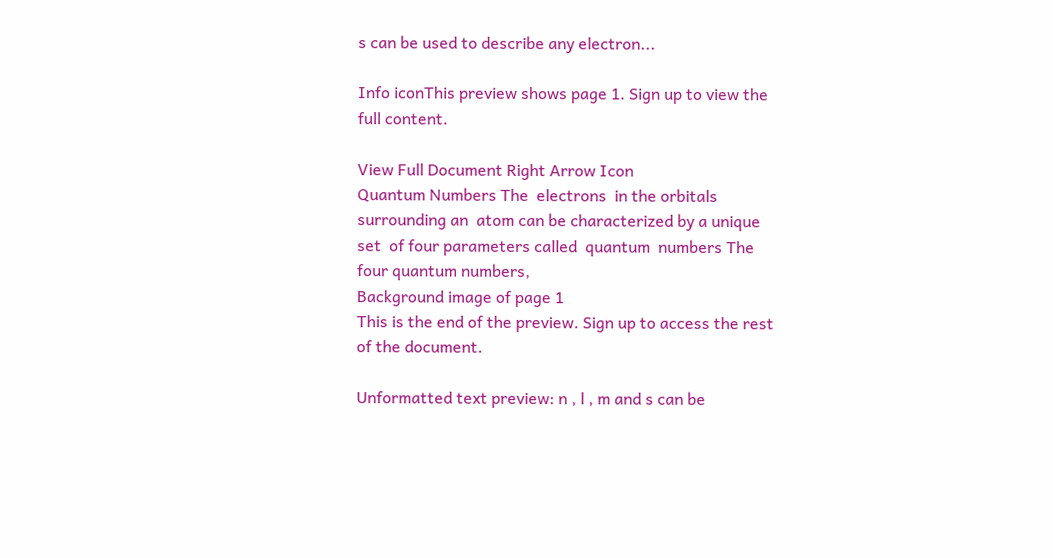s can be used to describe any electron...

Info iconThis preview shows page 1. Sign up to view the full content.

View Full Document Right Arrow Icon
Quantum Numbers The  electrons  in the orbitals surrounding an  atom can be characterized by a unique set  of four parameters called  quantum  numbers The four quantum numbers,
Background image of page 1
This is the end of the preview. Sign up to access the rest of the document.

Unformatted text preview: n , l , m and s can be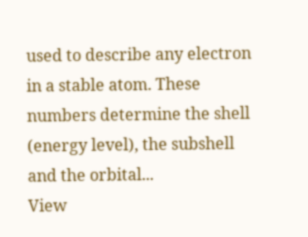used to describe any electron in a stable atom. These numbers determine the shell (energy level), the subshell and the orbital...
View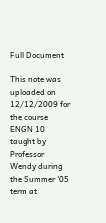Full Document

This note was uploaded on 12/12/2009 for the course ENGN 10 taught by Professor Wendy during the Summer '05 term at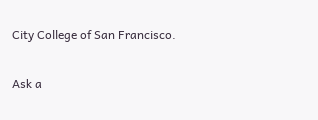City College of San Francisco.

Ask a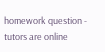homework question - tutors are online